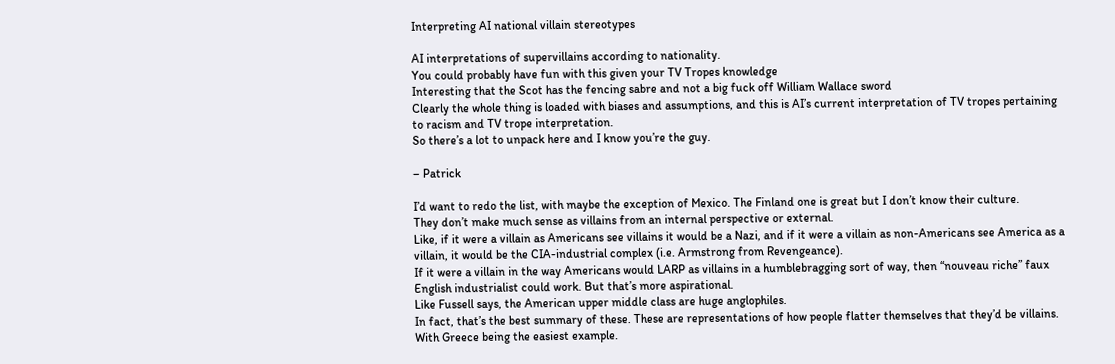Interpreting AI national villain stereotypes

AI interpretations of supervillains according to nationality.
You could probably have fun with this given your TV Tropes knowledge
Interesting that the Scot has the fencing sabre and not a big fuck off William Wallace sword
Clearly the whole thing is loaded with biases and assumptions, and this is AI’s current interpretation of TV tropes pertaining to racism and TV trope interpretation.
So there’s a lot to unpack here and I know you’re the guy.

– Patrick

I’d want to redo the list, with maybe the exception of Mexico. The Finland one is great but I don’t know their culture.
They don’t make much sense as villains from an internal perspective or external.
Like, if it were a villain as Americans see villains it would be a Nazi, and if it were a villain as non-Americans see America as a villain, it would be the CIA-industrial complex (i.e. Armstrong from Revengeance).
If it were a villain in the way Americans would LARP as villains in a humblebragging sort of way, then “nouveau riche” faux English industrialist could work. But that’s more aspirational.
Like Fussell says, the American upper middle class are huge anglophiles.
In fact, that’s the best summary of these. These are representations of how people flatter themselves that they’d be villains.
With Greece being the easiest example.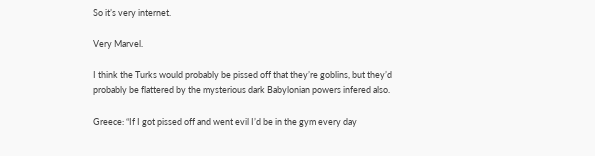So it’s very internet.

Very Marvel.

I think the Turks would probably be pissed off that they’re goblins, but they’d probably be flattered by the mysterious dark Babylonian powers infered also.

Greece: “If I got pissed off and went evil I’d be in the gym every day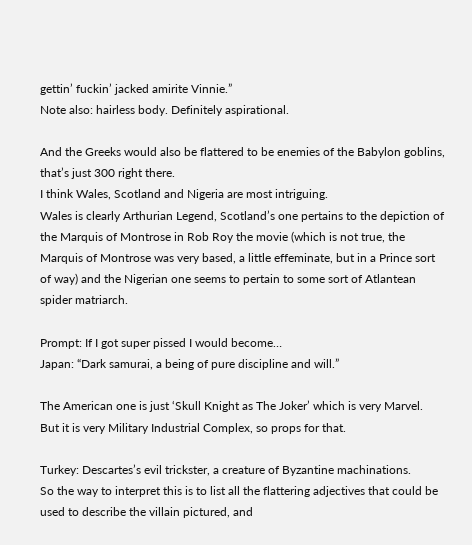gettin’ fuckin’ jacked amirite Vinnie.”
Note also: hairless body. Definitely aspirational.

And the Greeks would also be flattered to be enemies of the Babylon goblins, that’s just 300 right there.
I think Wales, Scotland and Nigeria are most intriguing.
Wales is clearly Arthurian Legend, Scotland’s one pertains to the depiction of the Marquis of Montrose in Rob Roy the movie (which is not true, the Marquis of Montrose was very based, a little effeminate, but in a Prince sort of way) and the Nigerian one seems to pertain to some sort of Atlantean spider matriarch.

Prompt: If I got super pissed I would become…
Japan: “Dark samurai, a being of pure discipline and will.”

The American one is just ‘Skull Knight as The Joker’ which is very Marvel.
But it is very Military Industrial Complex, so props for that.

Turkey: Descartes’s evil trickster, a creature of Byzantine machinations.
So the way to interpret this is to list all the flattering adjectives that could be used to describe the villain pictured, and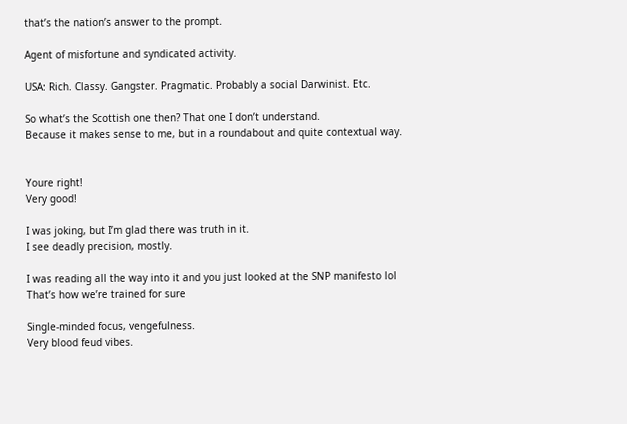that’s the nation’s answer to the prompt.

Agent of misfortune and syndicated activity.

USA: Rich. Classy. Gangster. Pragmatic. Probably a social Darwinist. Etc.

So what’s the Scottish one then? That one I don’t understand.
Because it makes sense to me, but in a roundabout and quite contextual way.


Youre right!
Very good!

I was joking, but I’m glad there was truth in it.
I see deadly precision, mostly.

I was reading all the way into it and you just looked at the SNP manifesto lol
That’s how we’re trained for sure

Single-minded focus, vengefulness.
Very blood feud vibes.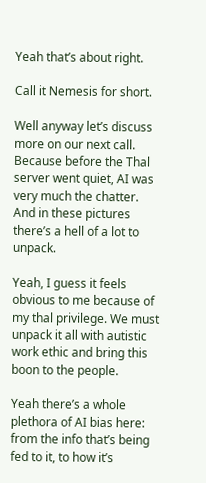Yeah that’s about right.

Call it Nemesis for short.

Well anyway let’s discuss more on our next call. Because before the Thal server went quiet, AI was very much the chatter.
And in these pictures there’s a hell of a lot to unpack.

Yeah, I guess it feels obvious to me because of my thal privilege. We must unpack it all with autistic work ethic and bring this boon to the people.

Yeah there’s a whole plethora of AI bias here: from the info that’s being fed to it, to how it’s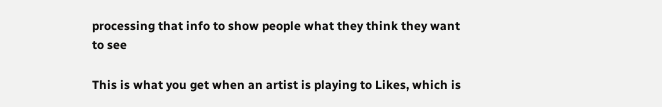processing that info to show people what they think they want to see

This is what you get when an artist is playing to Likes, which is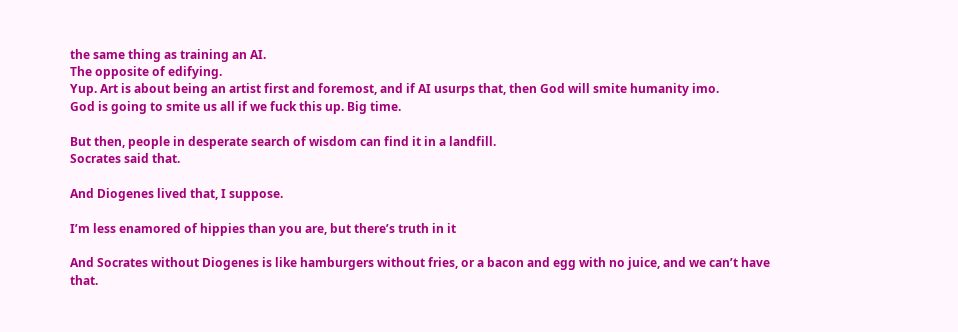the same thing as training an AI.
The opposite of edifying.
Yup. Art is about being an artist first and foremost, and if AI usurps that, then God will smite humanity imo.
God is going to smite us all if we fuck this up. Big time.

But then, people in desperate search of wisdom can find it in a landfill.
Socrates said that.

And Diogenes lived that, I suppose.

I’m less enamored of hippies than you are, but there’s truth in it

And Socrates without Diogenes is like hamburgers without fries, or a bacon and egg with no juice, and we can’t have that.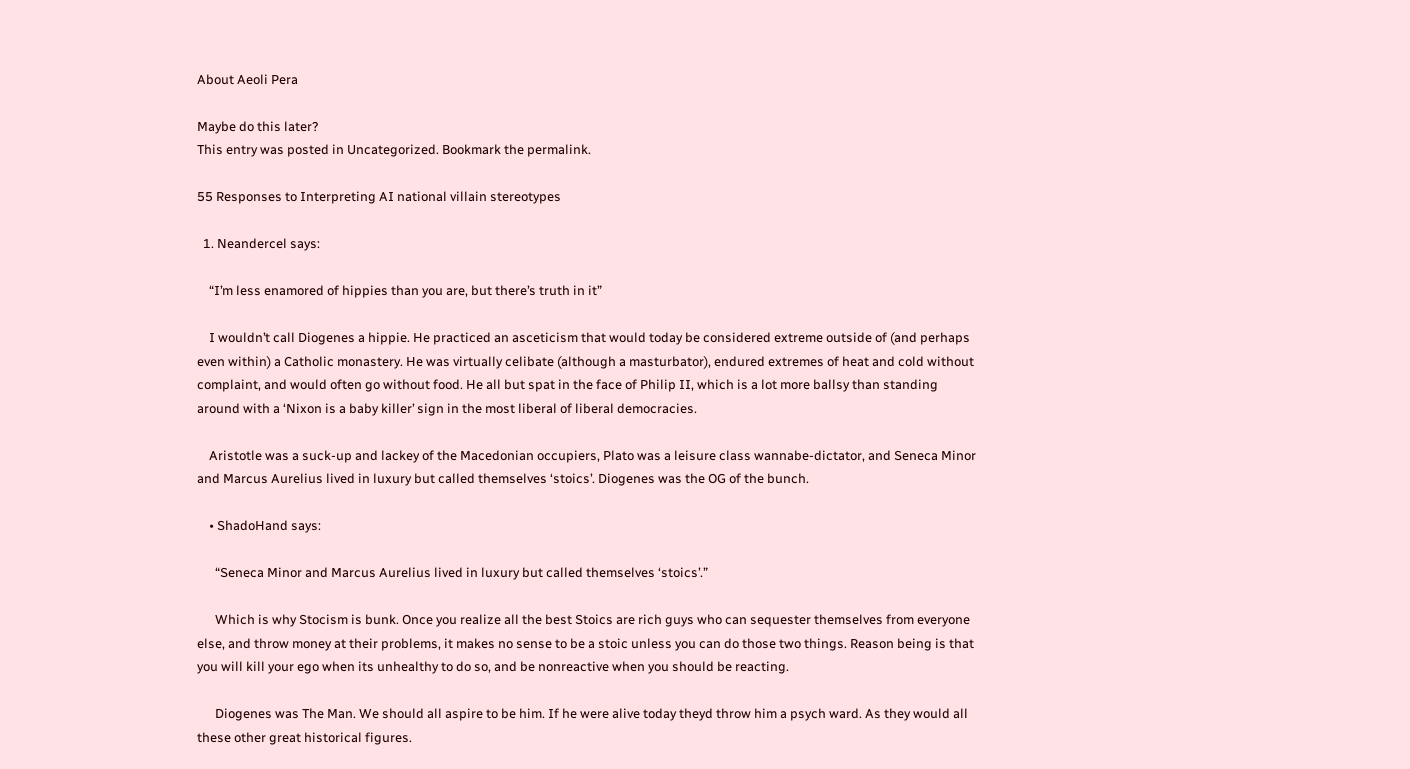About Aeoli Pera

Maybe do this later?
This entry was posted in Uncategorized. Bookmark the permalink.

55 Responses to Interpreting AI national villain stereotypes

  1. Neandercel says:

    “I’m less enamored of hippies than you are, but there’s truth in it”

    I wouldn’t call Diogenes a hippie. He practiced an asceticism that would today be considered extreme outside of (and perhaps even within) a Catholic monastery. He was virtually celibate (although a masturbator), endured extremes of heat and cold without complaint, and would often go without food. He all but spat in the face of Philip II, which is a lot more ballsy than standing around with a ‘Nixon is a baby killer’ sign in the most liberal of liberal democracies.

    Aristotle was a suck-up and lackey of the Macedonian occupiers, Plato was a leisure class wannabe-dictator, and Seneca Minor and Marcus Aurelius lived in luxury but called themselves ‘stoics’. Diogenes was the OG of the bunch.

    • ShadoHand says:

      “Seneca Minor and Marcus Aurelius lived in luxury but called themselves ‘stoics’.”

      Which is why Stocism is bunk. Once you realize all the best Stoics are rich guys who can sequester themselves from everyone else, and throw money at their problems, it makes no sense to be a stoic unless you can do those two things. Reason being is that you will kill your ego when its unhealthy to do so, and be nonreactive when you should be reacting.

      Diogenes was The Man. We should all aspire to be him. If he were alive today theyd throw him a psych ward. As they would all these other great historical figures.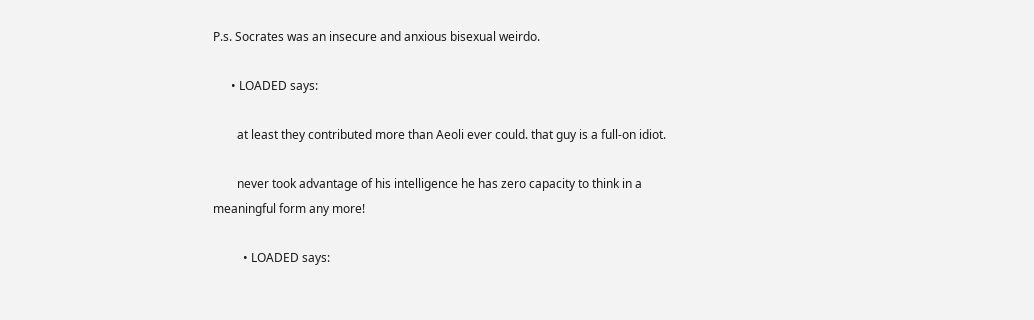P.s. Socrates was an insecure and anxious bisexual weirdo.

      • LOADED says:

        at least they contributed more than Aeoli ever could. that guy is a full-on idiot.

        never took advantage of his intelligence he has zero capacity to think in a meaningful form any more!

          • LOADED says: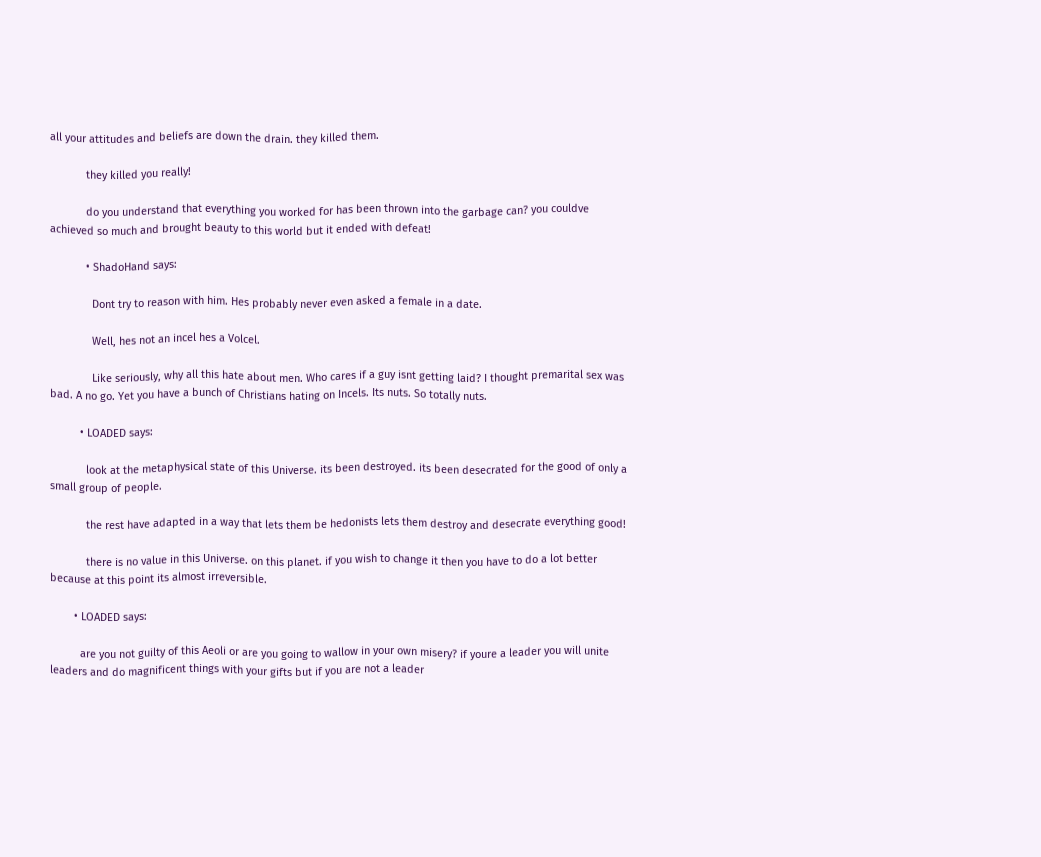all your attitudes and beliefs are down the drain. they killed them.

            they killed you really!

            do you understand that everything you worked for has been thrown into the garbage can? you couldve achieved so much and brought beauty to this world but it ended with defeat!

            • ShadoHand says:

              Dont try to reason with him. Hes probably never even asked a female in a date.

              Well, hes not an incel hes a Volcel.

              Like seriously, why all this hate about men. Who cares if a guy isnt getting laid? I thought premarital sex was bad. A no go. Yet you have a bunch of Christians hating on Incels. Its nuts. So totally nuts.

          • LOADED says:

            look at the metaphysical state of this Universe. its been destroyed. its been desecrated for the good of only a small group of people.

            the rest have adapted in a way that lets them be hedonists lets them destroy and desecrate everything good!

            there is no value in this Universe. on this planet. if you wish to change it then you have to do a lot better because at this point its almost irreversible.

        • LOADED says:

          are you not guilty of this Aeoli or are you going to wallow in your own misery? if youre a leader you will unite leaders and do magnificent things with your gifts but if you are not a leader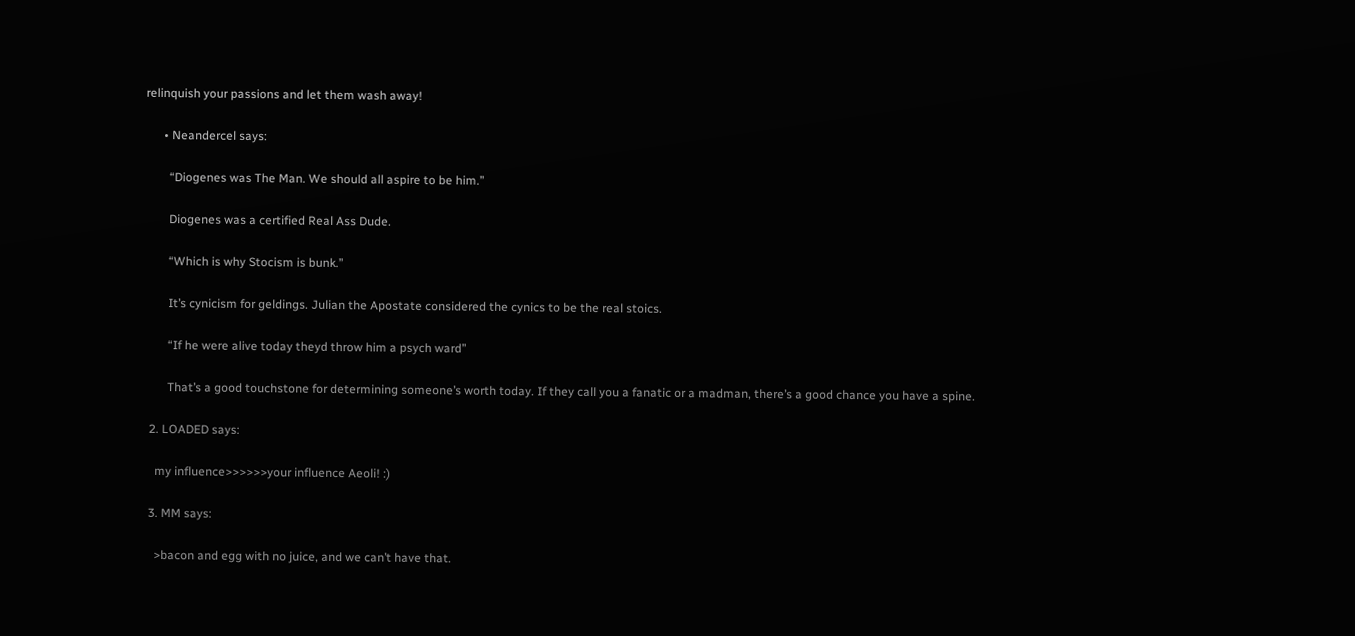relinquish your passions and let them wash away!

      • Neandercel says:

        “Diogenes was The Man. We should all aspire to be him.”

        Diogenes was a certified Real Ass Dude.

        “Which is why Stocism is bunk.”

        It’s cynicism for geldings. Julian the Apostate considered the cynics to be the real stoics.

        “If he were alive today theyd throw him a psych ward”

        That’s a good touchstone for determining someone’s worth today. If they call you a fanatic or a madman, there’s a good chance you have a spine.

  2. LOADED says:

    my influence>>>>>>your influence Aeoli! :)

  3. MM says:

    >bacon and egg with no juice, and we can’t have that.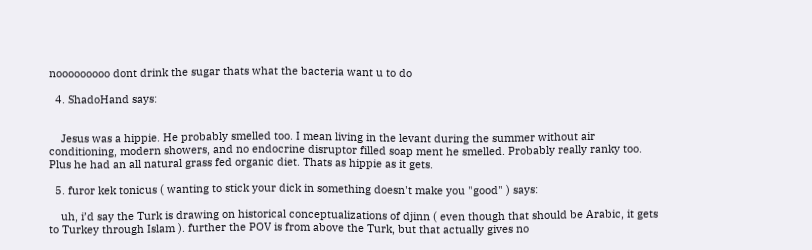nooooooooo dont drink the sugar thats what the bacteria want u to do

  4. ShadoHand says:


    Jesus was a hippie. He probably smelled too. I mean living in the levant during the summer without air conditioning, modern showers, and no endocrine disruptor filled soap ment he smelled. Probably really ranky too. Plus he had an all natural grass fed organic diet. Thats as hippie as it gets.

  5. furor kek tonicus ( wanting to stick your dick in something doesn't make you "good" ) says:

    uh, i’d say the Turk is drawing on historical conceptualizations of djinn ( even though that should be Arabic, it gets to Turkey through Islam ). further the POV is from above the Turk, but that actually gives no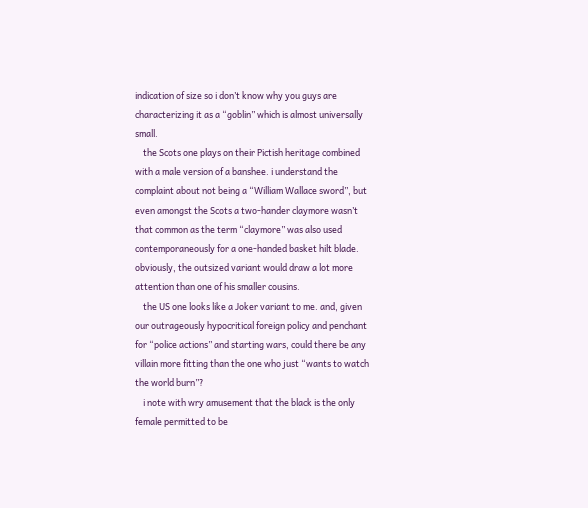indication of size so i don’t know why you guys are characterizing it as a “goblin” which is almost universally small.
    the Scots one plays on their Pictish heritage combined with a male version of a banshee. i understand the complaint about not being a “William Wallace sword”, but even amongst the Scots a two-hander claymore wasn’t that common as the term “claymore” was also used contemporaneously for a one-handed basket hilt blade. obviously, the outsized variant would draw a lot more attention than one of his smaller cousins.
    the US one looks like a Joker variant to me. and, given our outrageously hypocritical foreign policy and penchant for “police actions” and starting wars, could there be any villain more fitting than the one who just “wants to watch the world burn”?
    i note with wry amusement that the black is the only female permitted to be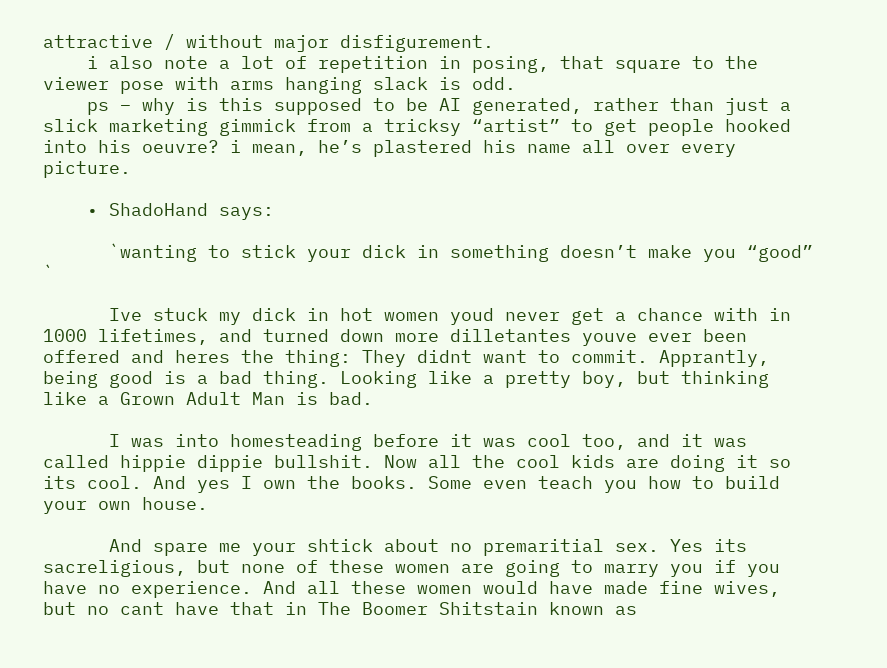attractive / without major disfigurement.
    i also note a lot of repetition in posing, that square to the viewer pose with arms hanging slack is odd.
    ps – why is this supposed to be AI generated, rather than just a slick marketing gimmick from a tricksy “artist” to get people hooked into his oeuvre? i mean, he’s plastered his name all over every picture.

    • ShadoHand says:

      `wanting to stick your dick in something doesn’t make you “good” `

      Ive stuck my dick in hot women youd never get a chance with in 1000 lifetimes, and turned down more dilletantes youve ever been offered and heres the thing: They didnt want to commit. Apprantly, being good is a bad thing. Looking like a pretty boy, but thinking like a Grown Adult Man is bad.

      I was into homesteading before it was cool too, and it was called hippie dippie bullshit. Now all the cool kids are doing it so its cool. And yes I own the books. Some even teach you how to build your own house.

      And spare me your shtick about no premaritial sex. Yes its sacreligious, but none of these women are going to marry you if you have no experience. And all these women would have made fine wives, but no cant have that in The Boomer Shitstain known as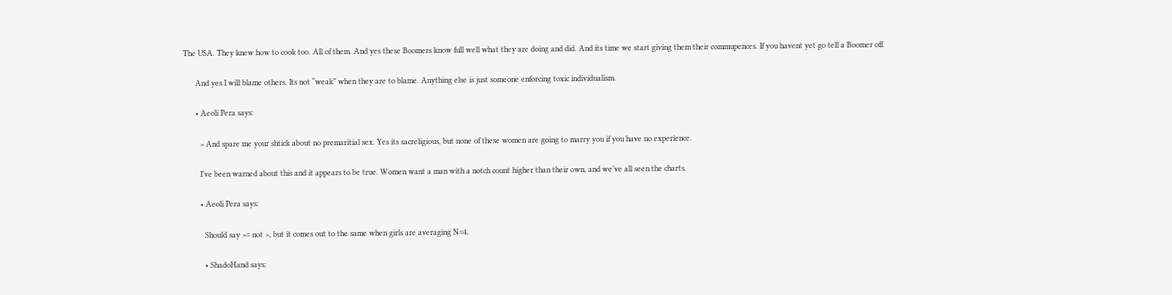The USA. They knew how to cook too. All of them. And yes these Boomers know full well what they are doing and did. And its time we start giving them their commupences. If you havent yet go tell a Boomer off.

      And yes I will blame others. Its not “weak” when they are to blame. Anything else is just someone enforcing toxic individualism.

      • Aeoli Pera says:

        > And spare me your shtick about no premaritial sex. Yes its sacreligious, but none of these women are going to marry you if you have no experience.

        I’ve been warned about this and it appears to be true. Women want a man with a notch count higher than their own, and we’ve all seen the charts.

        • Aeoli Pera says:

          Should say >= not >, but it comes out to the same when girls are averaging N=4.

          • ShadoHand says: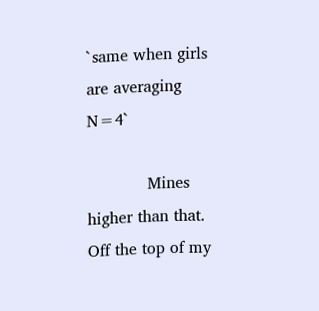`same when girls are averaging N=4`

            Mines higher than that. Off the top of my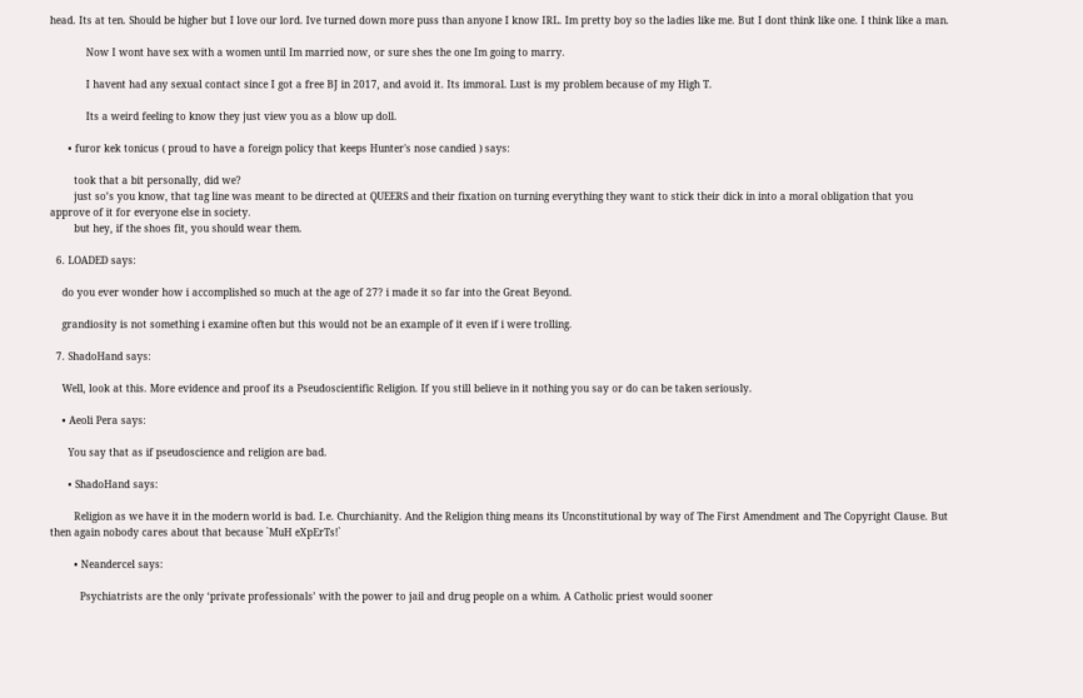head. Its at ten. Should be higher but I love our lord. Ive turned down more puss than anyone I know IRL. Im pretty boy so the ladies like me. But I dont think like one. I think like a man.

            Now I wont have sex with a women until Im married now, or sure shes the one Im going to marry.

            I havent had any sexual contact since I got a free BJ in 2017, and avoid it. Its immoral. Lust is my problem because of my High T.

            Its a weird feeling to know they just view you as a blow up doll.

      • furor kek tonicus ( proud to have a foreign policy that keeps Hunter's nose candied ) says:

        took that a bit personally, did we?
        just so’s you know, that tag line was meant to be directed at QUEERS and their fixation on turning everything they want to stick their dick in into a moral obligation that you approve of it for everyone else in society.
        but hey, if the shoes fit, you should wear them.

  6. LOADED says:

    do you ever wonder how i accomplished so much at the age of 27? i made it so far into the Great Beyond.

    grandiosity is not something i examine often but this would not be an example of it even if i were trolling.

  7. ShadoHand says:

    Well, look at this. More evidence and proof its a Pseudoscientific Religion. If you still believe in it nothing you say or do can be taken seriously.

    • Aeoli Pera says:

      You say that as if pseudoscience and religion are bad.

      • ShadoHand says:

        Religion as we have it in the modern world is bad. I.e. Churchianity. And the Religion thing means its Unconstitutional by way of The First Amendment and The Copyright Clause. But then again nobody cares about that because `MuH eXpErTs!`

        • Neandercel says:

          Psychiatrists are the only ‘private professionals’ with the power to jail and drug people on a whim. A Catholic priest would sooner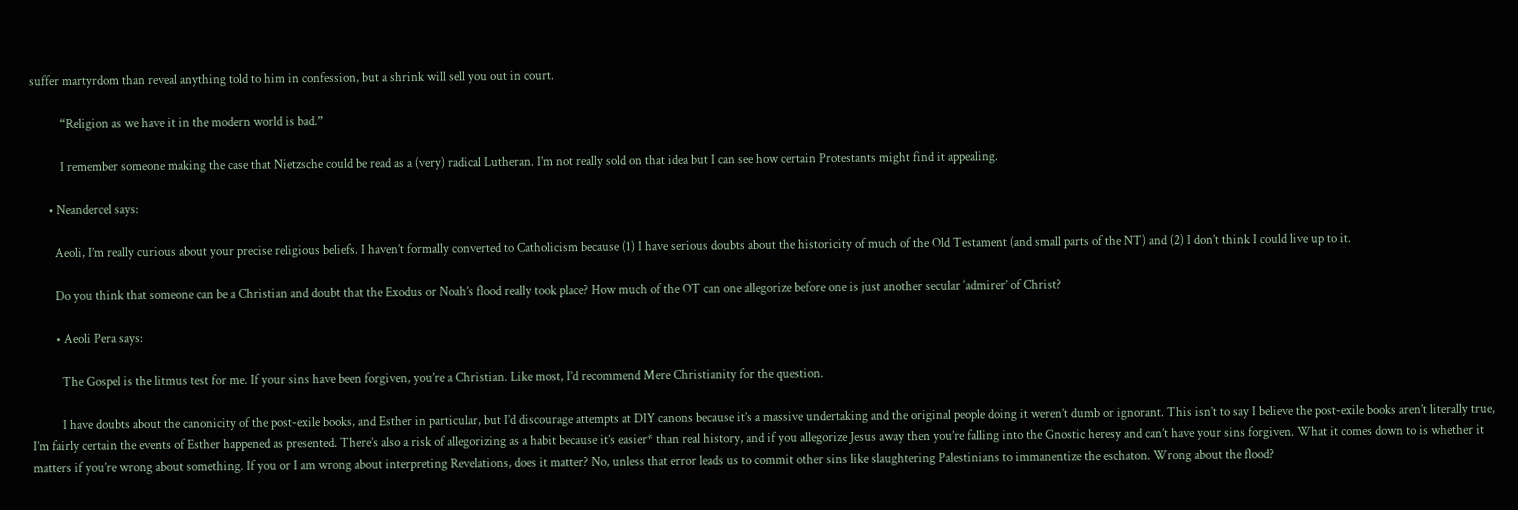suffer martyrdom than reveal anything told to him in confession, but a shrink will sell you out in court.

          “Religion as we have it in the modern world is bad.”

          I remember someone making the case that Nietzsche could be read as a (very) radical Lutheran. I’m not really sold on that idea but I can see how certain Protestants might find it appealing.

      • Neandercel says:

        Aeoli, I’m really curious about your precise religious beliefs. I haven’t formally converted to Catholicism because (1) I have serious doubts about the historicity of much of the Old Testament (and small parts of the NT) and (2) I don’t think I could live up to it.

        Do you think that someone can be a Christian and doubt that the Exodus or Noah’s flood really took place? How much of the OT can one allegorize before one is just another secular ‘admirer’ of Christ?

        • Aeoli Pera says:

          The Gospel is the litmus test for me. If your sins have been forgiven, you’re a Christian. Like most, I’d recommend Mere Christianity for the question.

          I have doubts about the canonicity of the post-exile books, and Esther in particular, but I’d discourage attempts at DIY canons because it’s a massive undertaking and the original people doing it weren’t dumb or ignorant. This isn’t to say I believe the post-exile books aren’t literally true, I’m fairly certain the events of Esther happened as presented. There’s also a risk of allegorizing as a habit because it’s easier* than real history, and if you allegorize Jesus away then you’re falling into the Gnostic heresy and can’t have your sins forgiven. What it comes down to is whether it matters if you’re wrong about something. If you or I am wrong about interpreting Revelations, does it matter? No, unless that error leads us to commit other sins like slaughtering Palestinians to immanentize the eschaton. Wrong about the flood?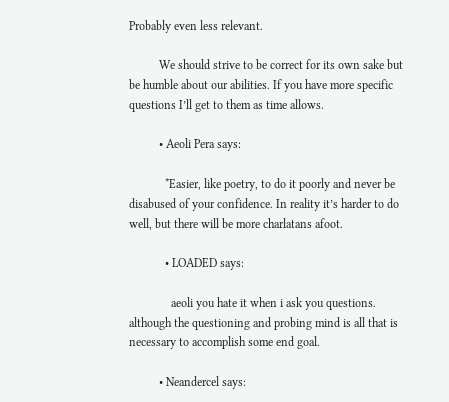Probably even less relevant.

          We should strive to be correct for its own sake but be humble about our abilities. If you have more specific questions I’ll get to them as time allows.

          • Aeoli Pera says:

            *Easier, like poetry, to do it poorly and never be disabused of your confidence. In reality it’s harder to do well, but there will be more charlatans afoot.

            • LOADED says:

              aeoli you hate it when i ask you questions. although the questioning and probing mind is all that is necessary to accomplish some end goal.

          • Neandercel says: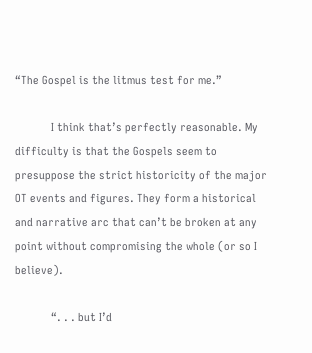“The Gospel is the litmus test for me.”

            I think that’s perfectly reasonable. My difficulty is that the Gospels seem to presuppose the strict historicity of the major OT events and figures. They form a historical and narrative arc that can’t be broken at any point without compromising the whole (or so I believe).

            “. . . but I’d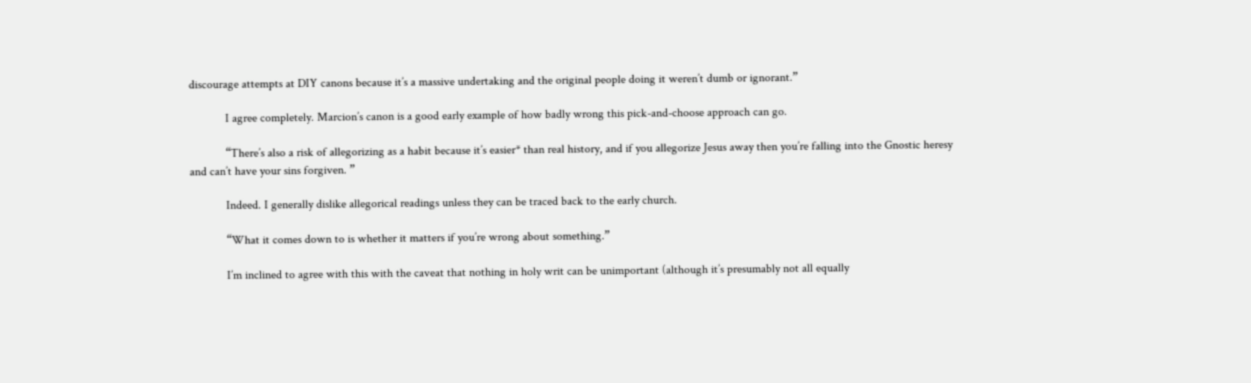discourage attempts at DIY canons because it’s a massive undertaking and the original people doing it weren’t dumb or ignorant.”

            I agree completely. Marcion’s canon is a good early example of how badly wrong this pick-and-choose approach can go.

            “There’s also a risk of allegorizing as a habit because it’s easier* than real history, and if you allegorize Jesus away then you’re falling into the Gnostic heresy and can’t have your sins forgiven. ”

            Indeed. I generally dislike allegorical readings unless they can be traced back to the early church.

            “What it comes down to is whether it matters if you’re wrong about something.”

            I’m inclined to agree with this with the caveat that nothing in holy writ can be unimportant (although it’s presumably not all equally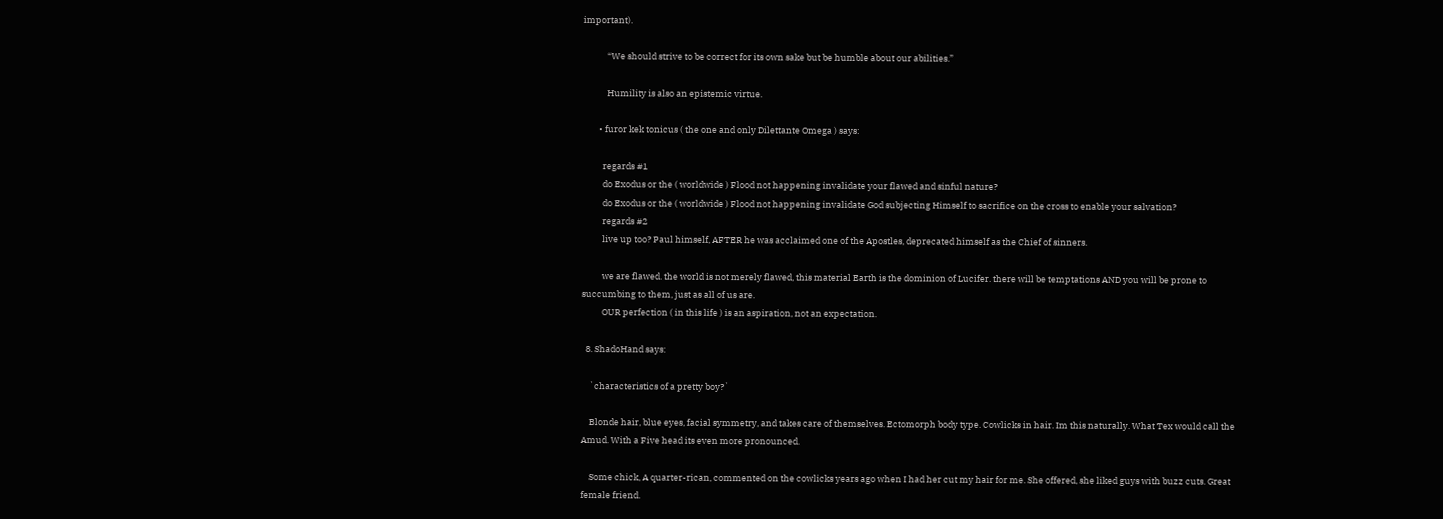important).

            “We should strive to be correct for its own sake but be humble about our abilities.”

            Humility is also an epistemic virtue.

        • furor kek tonicus ( the one and only Dilettante Omega ) says:

          regards #1
          do Exodus or the ( worldwide ) Flood not happening invalidate your flawed and sinful nature?
          do Exodus or the ( worldwide ) Flood not happening invalidate God subjecting Himself to sacrifice on the cross to enable your salvation?
          regards #2
          live up too? Paul himself, AFTER he was acclaimed one of the Apostles, deprecated himself as the Chief of sinners.

          we are flawed. the world is not merely flawed, this material Earth is the dominion of Lucifer. there will be temptations AND you will be prone to succumbing to them, just as all of us are.
          OUR perfection ( in this life ) is an aspiration, not an expectation.

  8. ShadoHand says:

    `characteristics of a pretty boy?`

    Blonde hair, blue eyes, facial symmetry, and takes care of themselves. Ectomorph body type. Cowlicks in hair. Im this naturally. What Tex would call the Amud. With a Five head its even more pronounced.

    Some chick, A quarter-rican, commented on the cowlicks years ago when I had her cut my hair for me. She offered, she liked guys with buzz cuts. Great female friend.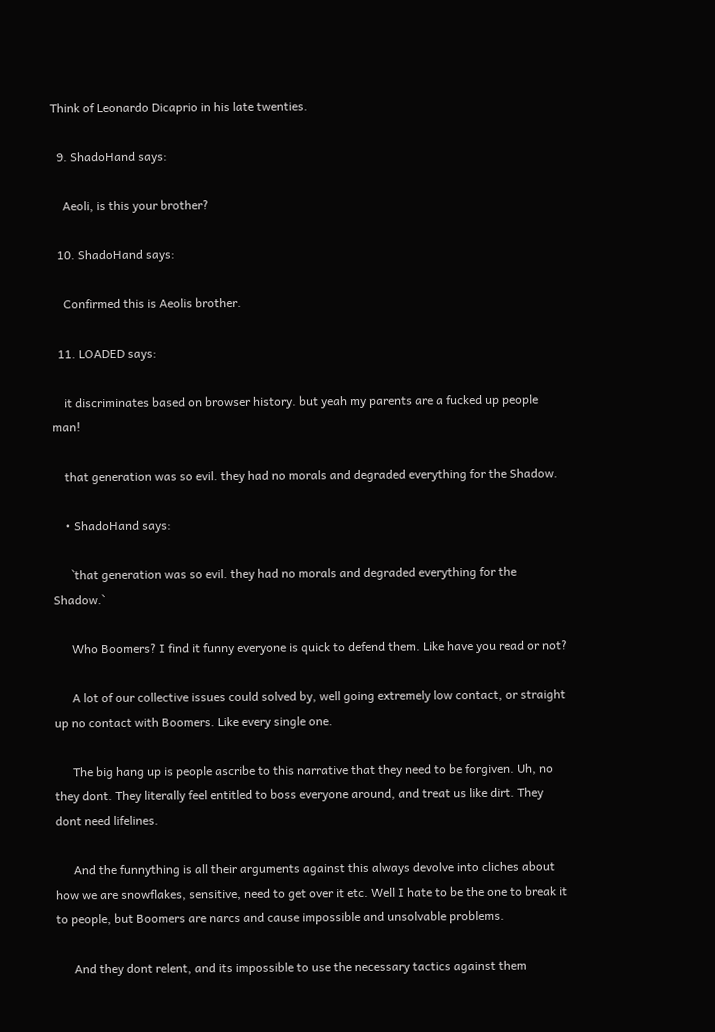Think of Leonardo Dicaprio in his late twenties.

  9. ShadoHand says:

    Aeoli, is this your brother?

  10. ShadoHand says:

    Confirmed this is Aeolis brother.

  11. LOADED says:

    it discriminates based on browser history. but yeah my parents are a fucked up people man!

    that generation was so evil. they had no morals and degraded everything for the Shadow.

    • ShadoHand says:

      `that generation was so evil. they had no morals and degraded everything for the Shadow.`

      Who Boomers? I find it funny everyone is quick to defend them. Like have you read or not?

      A lot of our collective issues could solved by, well going extremely low contact, or straight up no contact with Boomers. Like every single one.

      The big hang up is people ascribe to this narrative that they need to be forgiven. Uh, no they dont. They literally feel entitled to boss everyone around, and treat us like dirt. They dont need lifelines.

      And the funnything is all their arguments against this always devolve into cliches about how we are snowflakes, sensitive, need to get over it etc. Well I hate to be the one to break it to people, but Boomers are narcs and cause impossible and unsolvable problems.

      And they dont relent, and its impossible to use the necessary tactics against them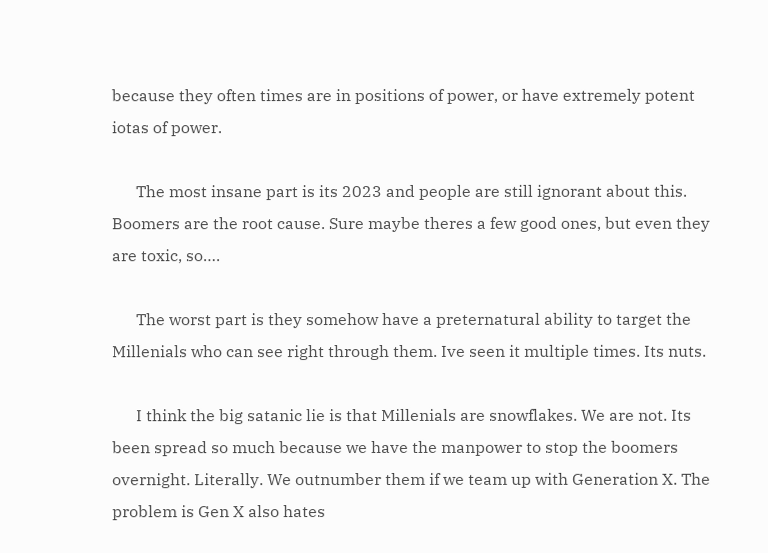because they often times are in positions of power, or have extremely potent iotas of power.

      The most insane part is its 2023 and people are still ignorant about this. Boomers are the root cause. Sure maybe theres a few good ones, but even they are toxic, so….

      The worst part is they somehow have a preternatural ability to target the Millenials who can see right through them. Ive seen it multiple times. Its nuts.

      I think the big satanic lie is that Millenials are snowflakes. We are not. Its been spread so much because we have the manpower to stop the boomers overnight. Literally. We outnumber them if we team up with Generation X. The problem is Gen X also hates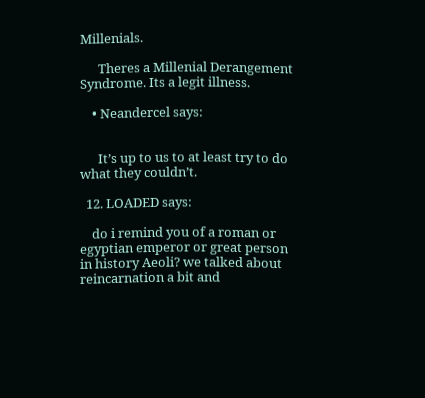Millenials.

      Theres a Millenial Derangement Syndrome. Its a legit illness.

    • Neandercel says:


      It’s up to us to at least try to do what they couldn’t.

  12. LOADED says:

    do i remind you of a roman or egyptian emperor or great person in history Aeoli? we talked about reincarnation a bit and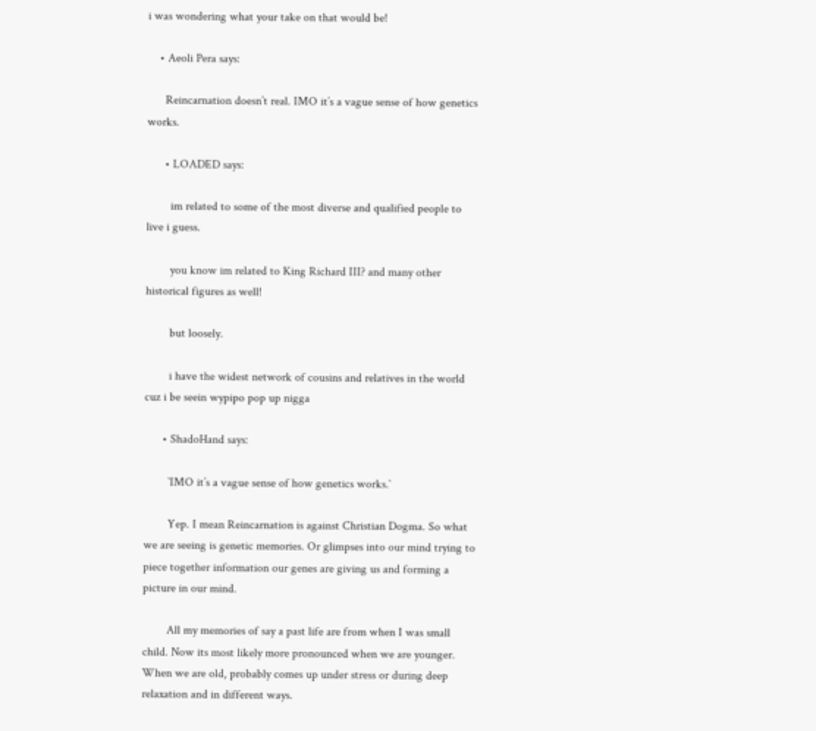i was wondering what your take on that would be!

    • Aeoli Pera says:

      Reincarnation doesn’t real. IMO it’s a vague sense of how genetics works.

      • LOADED says:

        im related to some of the most diverse and qualified people to live i guess.

        you know im related to King Richard III? and many other historical figures as well!

        but loosely.

        i have the widest network of cousins and relatives in the world cuz i be seein wypipo pop up nigga

      • ShadoHand says:

        `IMO it’s a vague sense of how genetics works.`

        Yep. I mean Reincarnation is against Christian Dogma. So what we are seeing is genetic memories. Or glimpses into our mind trying to piece together information our genes are giving us and forming a picture in our mind.

        All my memories of say a past life are from when I was small child. Now its most likely more pronounced when we are younger. When we are old, probably comes up under stress or during deep relaxation and in different ways.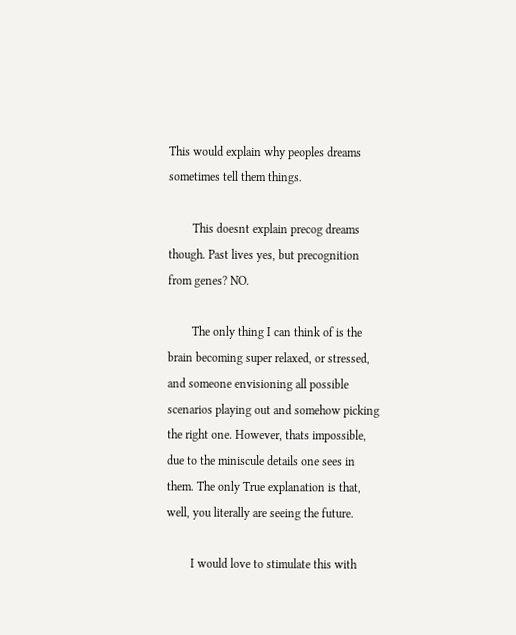This would explain why peoples dreams sometimes tell them things.

        This doesnt explain precog dreams though. Past lives yes, but precognition from genes? NO.

        The only thing I can think of is the brain becoming super relaxed, or stressed, and someone envisioning all possible scenarios playing out and somehow picking the right one. However, thats impossible, due to the miniscule details one sees in them. The only True explanation is that, well, you literally are seeing the future.

        I would love to stimulate this with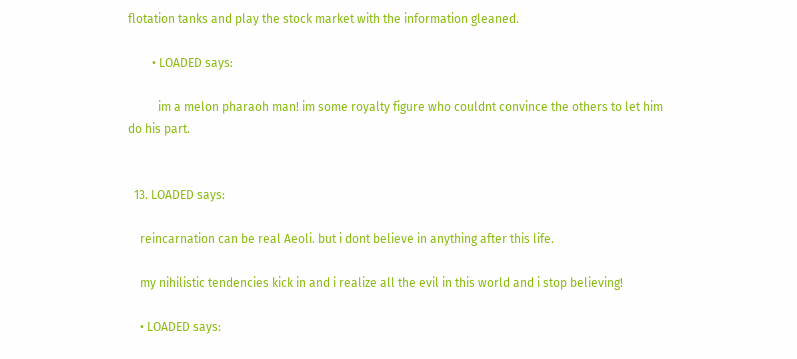flotation tanks and play the stock market with the information gleaned.

        • LOADED says:

          im a melon pharaoh man! im some royalty figure who couldnt convince the others to let him do his part.


  13. LOADED says:

    reincarnation can be real Aeoli. but i dont believe in anything after this life.

    my nihilistic tendencies kick in and i realize all the evil in this world and i stop believing!

    • LOADED says: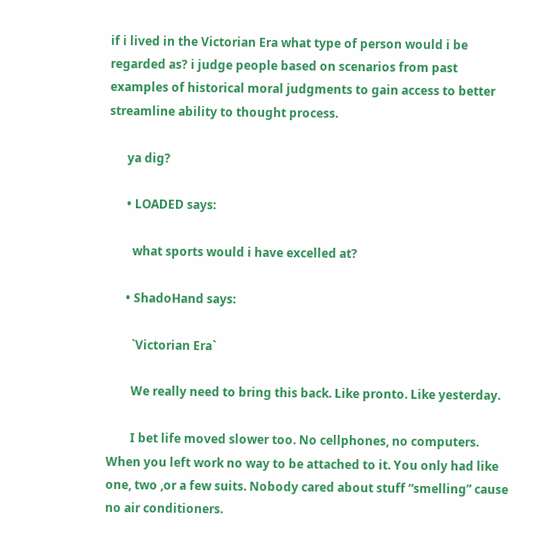if i lived in the Victorian Era what type of person would i be regarded as? i judge people based on scenarios from past examples of historical moral judgments to gain access to better streamline ability to thought process.

      ya dig?

      • LOADED says:

        what sports would i have excelled at?

      • ShadoHand says:

        `Victorian Era`

        We really need to bring this back. Like pronto. Like yesterday.

        I bet life moved slower too. No cellphones, no computers. When you left work no way to be attached to it. You only had like one, two ,or a few suits. Nobody cared about stuff “smelling” cause no air conditioners.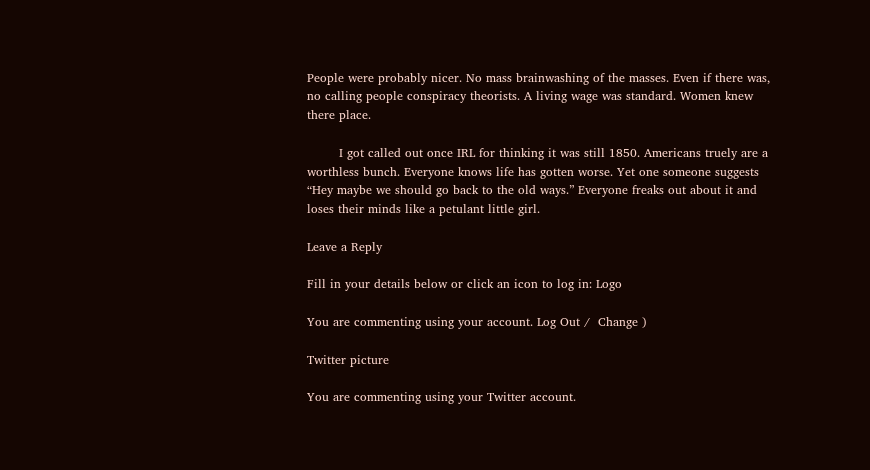People were probably nicer. No mass brainwashing of the masses. Even if there was, no calling people conspiracy theorists. A living wage was standard. Women knew there place.

        I got called out once IRL for thinking it was still 1850. Americans truely are a worthless bunch. Everyone knows life has gotten worse. Yet one someone suggests “Hey maybe we should go back to the old ways.” Everyone freaks out about it and loses their minds like a petulant little girl.

Leave a Reply

Fill in your details below or click an icon to log in: Logo

You are commenting using your account. Log Out /  Change )

Twitter picture

You are commenting using your Twitter account.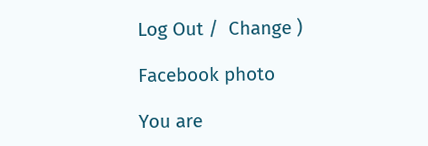Log Out /  Change )

Facebook photo

You are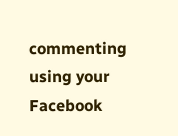commenting using your Facebook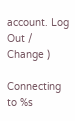account. Log Out /  Change )

Connecting to %s